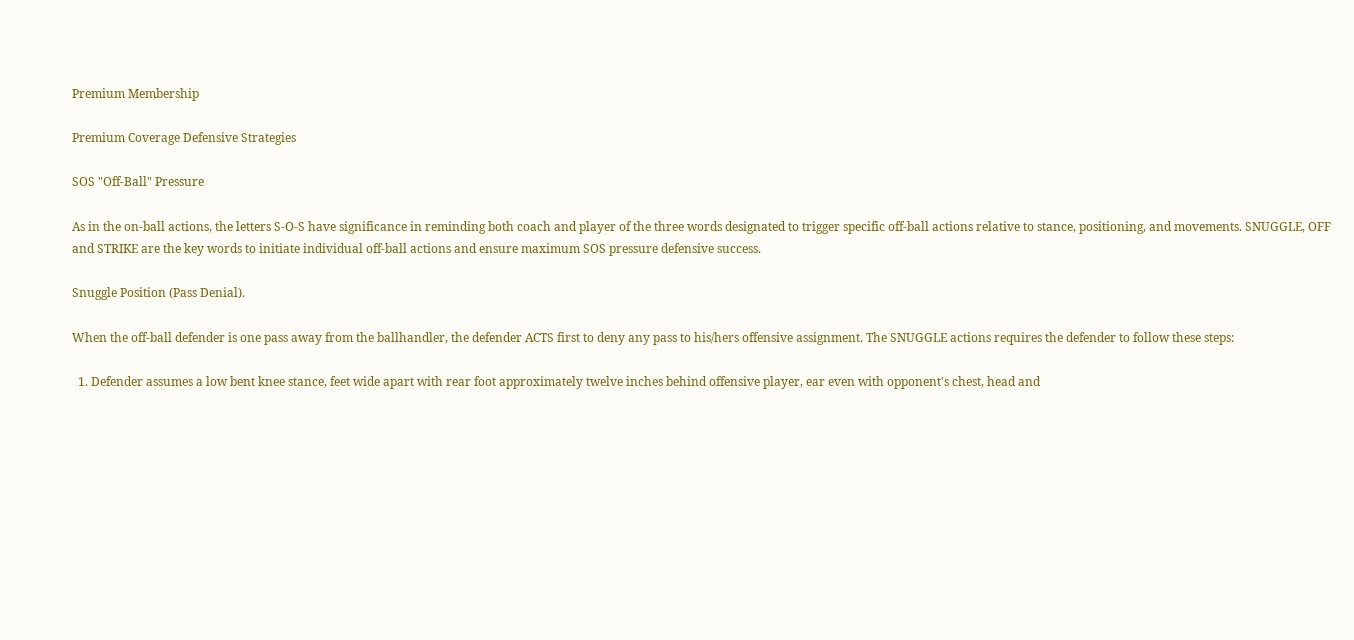Premium Membership

Premium Coverage Defensive Strategies

SOS "Off-Ball" Pressure

As in the on-ball actions, the letters S-O-S have significance in reminding both coach and player of the three words designated to trigger specific off-ball actions relative to stance, positioning, and movements. SNUGGLE, OFF and STRIKE are the key words to initiate individual off-ball actions and ensure maximum SOS pressure defensive success.

Snuggle Position (Pass Denial).

When the off-ball defender is one pass away from the ballhandler, the defender ACTS first to deny any pass to his/hers offensive assignment. The SNUGGLE actions requires the defender to follow these steps:

  1. Defender assumes a low bent knee stance, feet wide apart with rear foot approximately twelve inches behind offensive player, ear even with opponent's chest, head and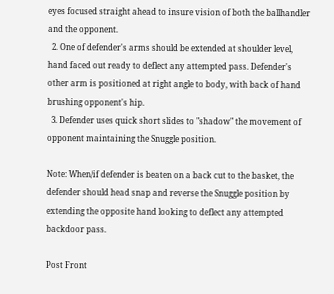eyes focused straight ahead to insure vision of both the ballhandler and the opponent.
  2. One of defender's arms should be extended at shoulder level, hand faced out ready to deflect any attempted pass. Defender's other arm is positioned at right angle to body, with back of hand brushing opponent's hip.
  3. Defender uses quick short slides to "shadow" the movement of opponent maintaining the Snuggle position.

Note: When/if defender is beaten on a back cut to the basket, the defender should head snap and reverse the Snuggle position by extending the opposite hand looking to deflect any attempted backdoor pass.

Post Front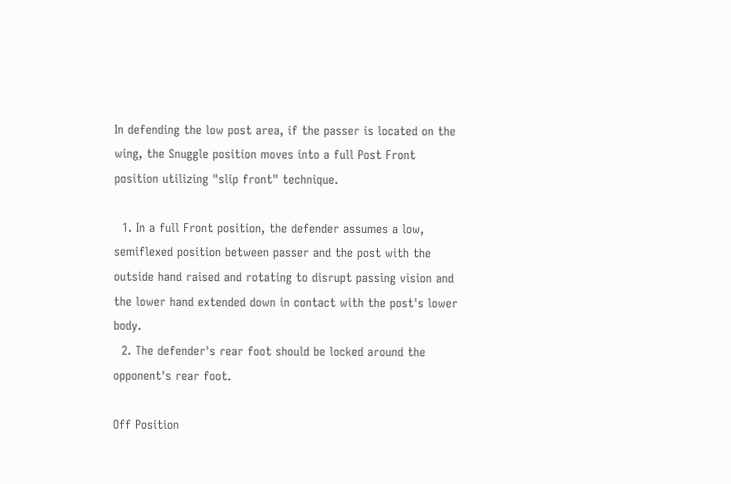In defending the low post area, if the passer is located on the wing, the Snuggle position moves into a full Post Front position utilizing "slip front" technique.

  1. In a full Front position, the defender assumes a low, semiflexed position between passer and the post with the outside hand raised and rotating to disrupt passing vision and the lower hand extended down in contact with the post's lower body.
  2. The defender's rear foot should be locked around the opponent's rear foot.

Off Position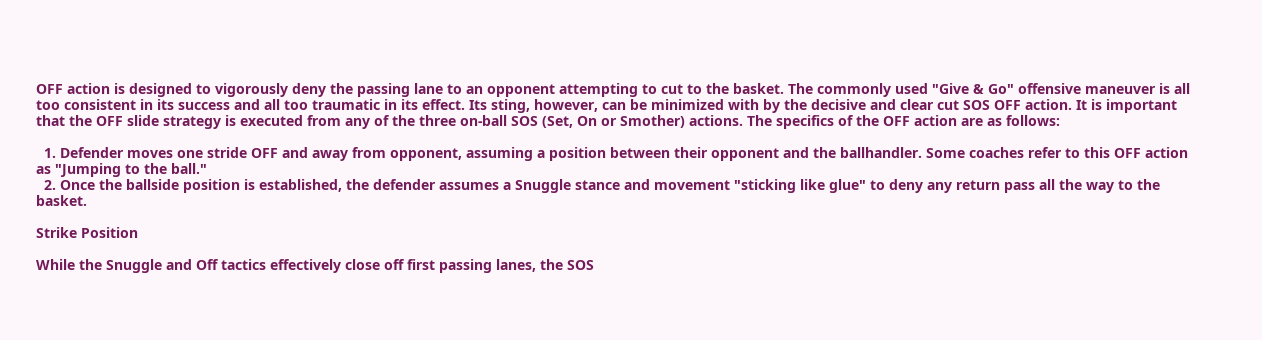OFF action is designed to vigorously deny the passing lane to an opponent attempting to cut to the basket. The commonly used "Give & Go" offensive maneuver is all too consistent in its success and all too traumatic in its effect. Its sting, however, can be minimized with by the decisive and clear cut SOS OFF action. It is important that the OFF slide strategy is executed from any of the three on-ball SOS (Set, On or Smother) actions. The specifics of the OFF action are as follows:

  1. Defender moves one stride OFF and away from opponent, assuming a position between their opponent and the ballhandler. Some coaches refer to this OFF action as "Jumping to the ball."
  2. Once the ballside position is established, the defender assumes a Snuggle stance and movement "sticking like glue" to deny any return pass all the way to the basket.

Strike Position

While the Snuggle and Off tactics effectively close off first passing lanes, the SOS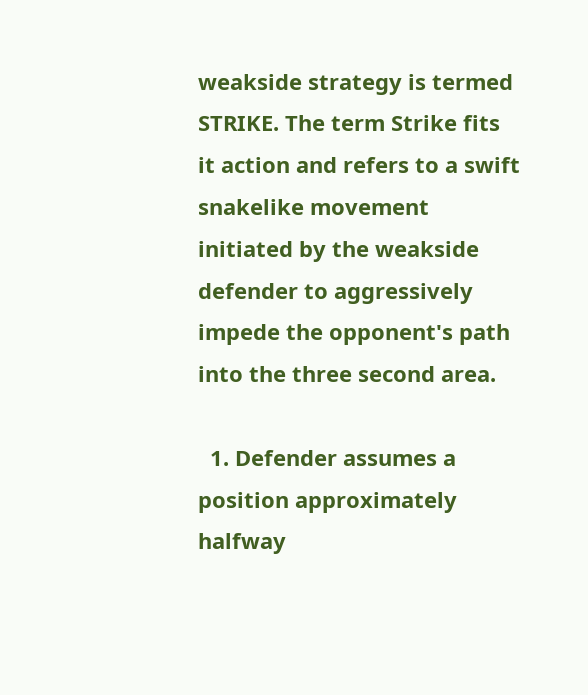weakside strategy is termed STRIKE. The term Strike fits it action and refers to a swift snakelike movement initiated by the weakside defender to aggressively impede the opponent's path into the three second area.

  1. Defender assumes a position approximately halfway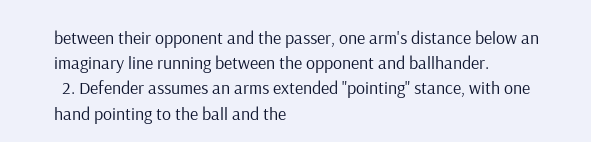between their opponent and the passer, one arm's distance below an imaginary line running between the opponent and ballhander.
  2. Defender assumes an arms extended "pointing" stance, with one hand pointing to the ball and the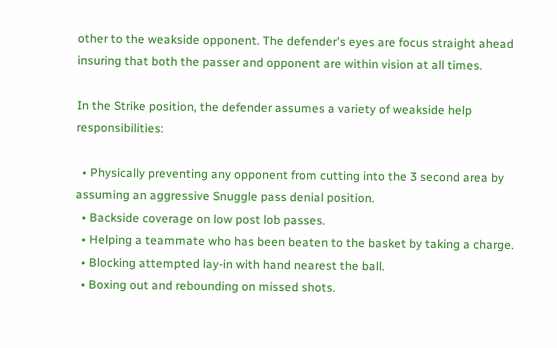other to the weakside opponent. The defender's eyes are focus straight ahead insuring that both the passer and opponent are within vision at all times.

In the Strike position, the defender assumes a variety of weakside help responsibilities:

  • Physically preventing any opponent from cutting into the 3 second area by assuming an aggressive Snuggle pass denial position.
  • Backside coverage on low post lob passes.
  • Helping a teammate who has been beaten to the basket by taking a charge.
  • Blocking attempted lay-in with hand nearest the ball.
  • Boxing out and rebounding on missed shots.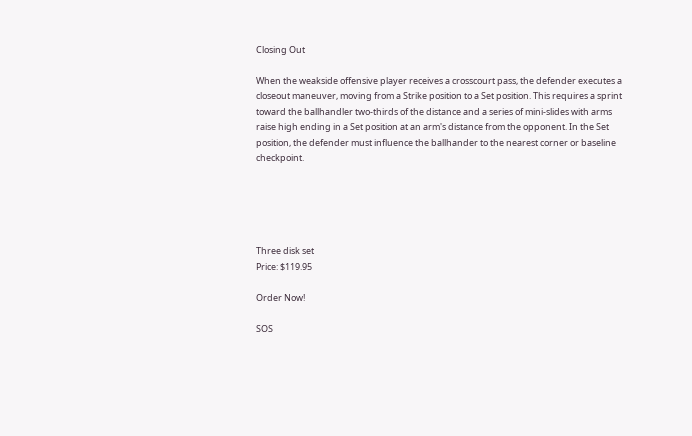Closing Out

When the weakside offensive player receives a crosscourt pass, the defender executes a closeout maneuver, moving from a Strike position to a Set position. This requires a sprint toward the ballhandler two-thirds of the distance and a series of mini-slides with arms raise high ending in a Set position at an arm's distance from the opponent. In the Set position, the defender must influence the ballhander to the nearest corner or baseline checkpoint.





Three disk set
Price: $119.95

Order Now!

SOS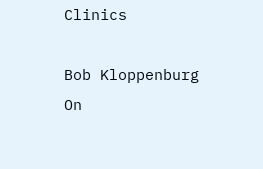Clinics

Bob Kloppenburg
On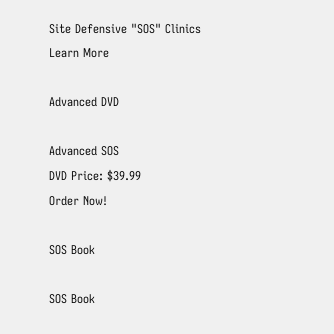Site Defensive "SOS" Clinics
Learn More

Advanced DVD

Advanced SOS
DVD Price: $39.99
Order Now!

SOS Book

SOS Book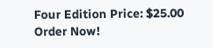Four Edition Price: $25.00
Order Now!